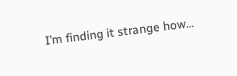I’m finding it strange how…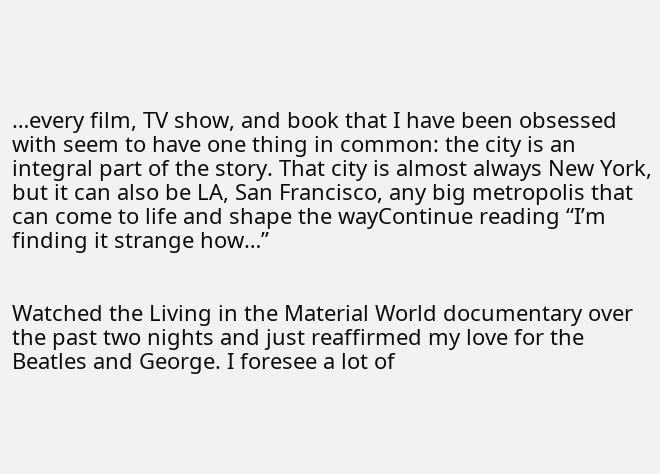…every film, TV show, and book that I have been obsessed with seem to have one thing in common: the city is an integral part of the story. That city is almost always New York, but it can also be LA, San Francisco, any big metropolis that can come to life and shape the wayContinue reading “I’m finding it strange how…”


Watched the Living in the Material World documentary over the past two nights and just reaffirmed my love for the Beatles and George. I foresee a lot of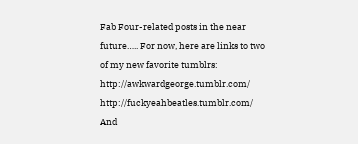Fab Four-related posts in the near future….. For now, here are links to two of my new favorite tumblrs: http://awkwardgeorge.tumblr.com/ http://fuckyeahbeatles.tumblr.com/ And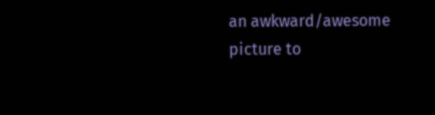an awkward/awesome picture to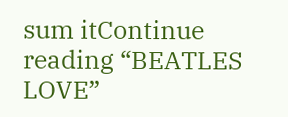sum itContinue reading “BEATLES LOVE”